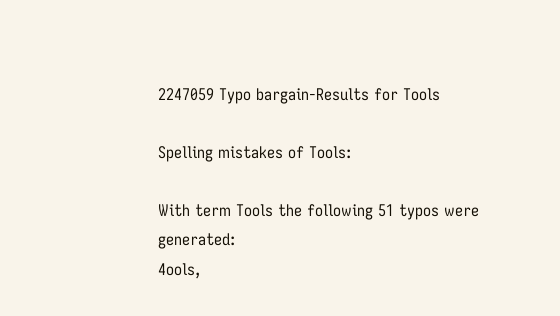2247059 Typo bargain-Results for Tools

Spelling mistakes of Tools:

With term Tools the following 51 typos were generated:
4ools,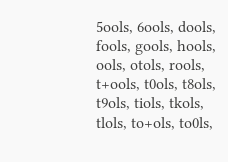5ools, 6ools, dools, fools, gools, hools, ools, otols, rools, t+ools, t0ols, t8ols, t9ols, tiols, tkols, tlols, to+ols, to0ls,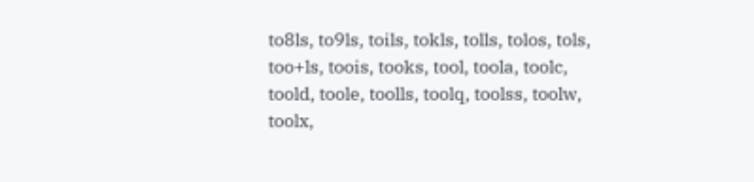to8ls, to9ls, toils, tokls, tolls, tolos, tols, too+ls, toois, tooks, tool, toola, toolc, toold, toole, toolls, toolq, toolss, toolw, toolx,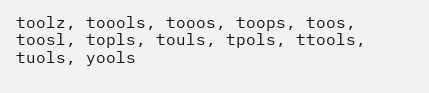toolz, toools, tooos, toops, toos, toosl, topls, touls, tpols, ttools, tuols, yools